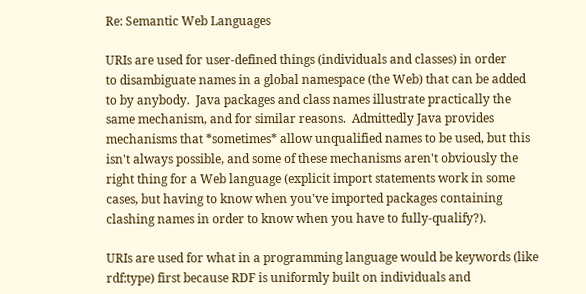Re: Semantic Web Languages

URIs are used for user-defined things (individuals and classes) in order
to disambiguate names in a global namespace (the Web) that can be added
to by anybody.  Java packages and class names illustrate practically the
same mechanism, and for similar reasons.  Admittedly Java provides
mechanisms that *sometimes* allow unqualified names to be used, but this
isn't always possible, and some of these mechanisms aren't obviously the
right thing for a Web language (explicit import statements work in some
cases, but having to know when you've imported packages containing
clashing names in order to know when you have to fully-qualify?).

URIs are used for what in a programming language would be keywords (like
rdf:type) first because RDF is uniformly built on individuals and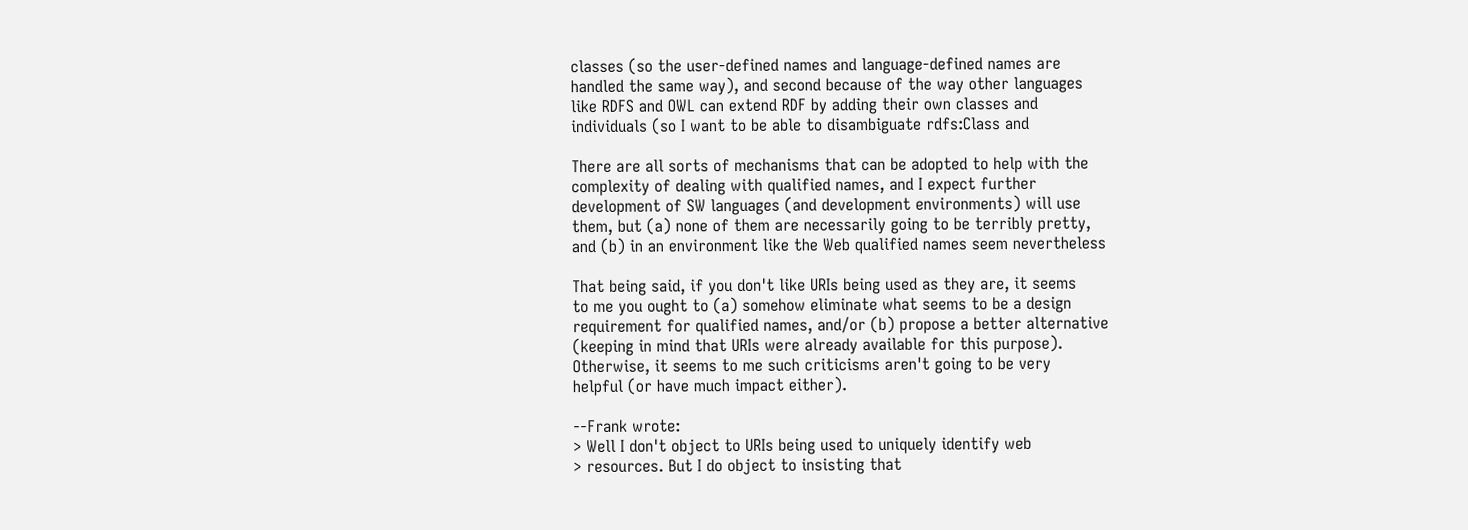classes (so the user-defined names and language-defined names are
handled the same way), and second because of the way other languages
like RDFS and OWL can extend RDF by adding their own classes and
individuals (so I want to be able to disambiguate rdfs:Class and

There are all sorts of mechanisms that can be adopted to help with the
complexity of dealing with qualified names, and I expect further
development of SW languages (and development environments) will use
them, but (a) none of them are necessarily going to be terribly pretty,
and (b) in an environment like the Web qualified names seem nevertheless

That being said, if you don't like URIs being used as they are, it seems
to me you ought to (a) somehow eliminate what seems to be a design
requirement for qualified names, and/or (b) propose a better alternative
(keeping in mind that URIs were already available for this purpose).
Otherwise, it seems to me such criticisms aren't going to be very
helpful (or have much impact either).

--Frank wrote:
> Well I don't object to URIs being used to uniquely identify web
> resources. But I do object to insisting that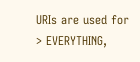URIs are used for
> EVERYTHING,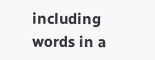including words in a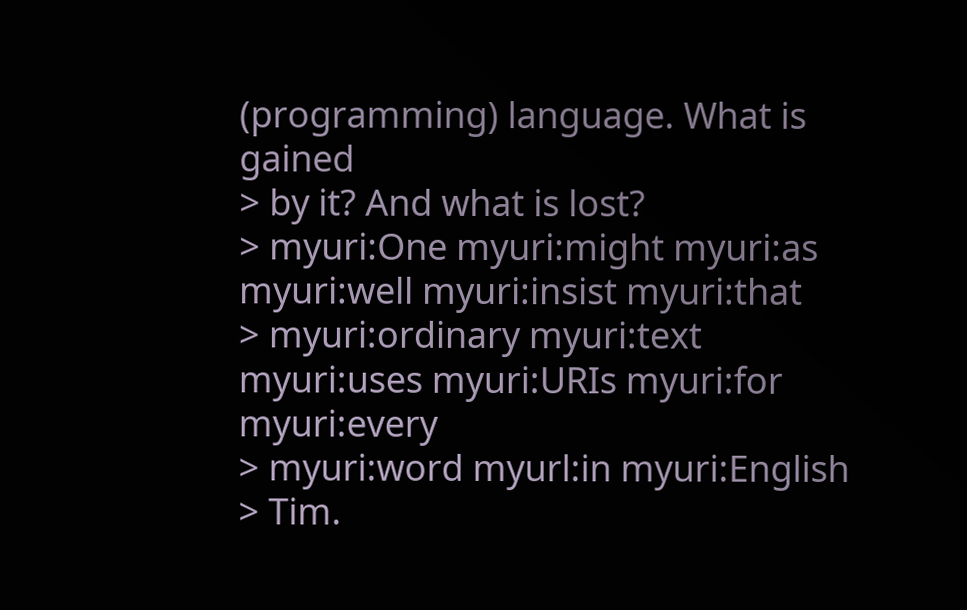(programming) language. What is gained
> by it? And what is lost?
> myuri:One myuri:might myuri:as myuri:well myuri:insist myuri:that
> myuri:ordinary myuri:text myuri:uses myuri:URIs myuri:for myuri:every
> myuri:word myurl:in myuri:English
> Tim.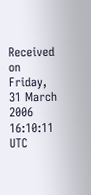Received on Friday, 31 March 2006 16:10:11 UTC